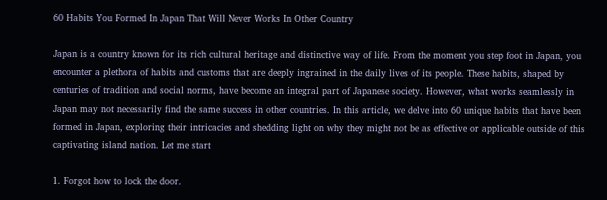60 Habits You Formed In Japan That Will Never Works In Other Country

Japan is a country known for its rich cultural heritage and distinctive way of life. From the moment you step foot in Japan, you encounter a plethora of habits and customs that are deeply ingrained in the daily lives of its people. These habits, shaped by centuries of tradition and social norms, have become an integral part of Japanese society. However, what works seamlessly in Japan may not necessarily find the same success in other countries. In this article, we delve into 60 unique habits that have been formed in Japan, exploring their intricacies and shedding light on why they might not be as effective or applicable outside of this captivating island nation. Let me start

1. Forgot how to lock the door.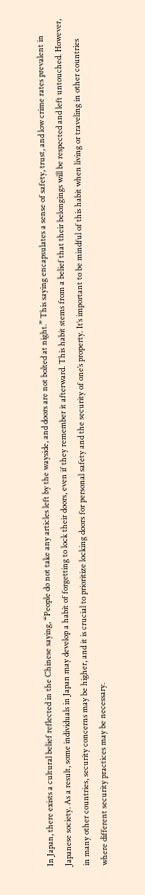In Japan, there exists a cultural belief reflected in the Chinese saying, “People do not take any articles left by the wayside, and doors are not bolted at night.” This saying encapsulates a sense of safety, trust, and low crime rates prevalent in Japanese society. As a result, some individuals in Japan may develop a habit of forgetting to lock their doors, even if they remember it afterward. This habit stems from a belief that their belongings will be respected and left untouched. However, in many other countries, security concerns may be higher, and it is crucial to prioritize locking doors for personal safety and the security of one’s property. It’s important to be mindful of this habit when living or traveling in other countries where different security practices may be necessary.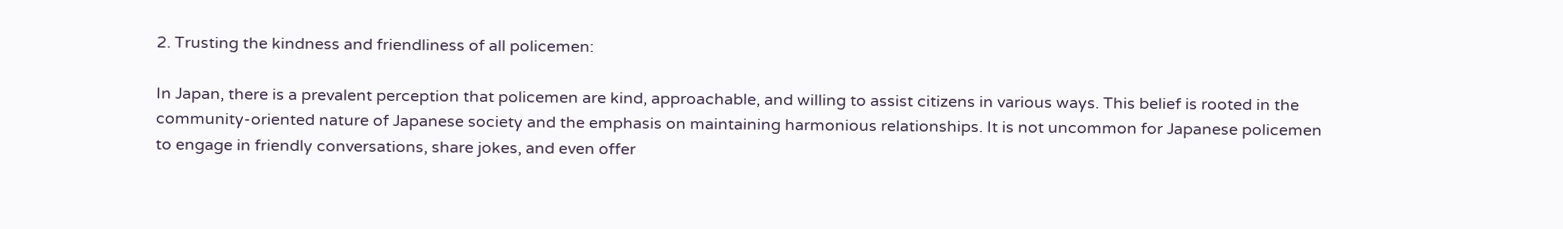2. Trusting the kindness and friendliness of all policemen:

In Japan, there is a prevalent perception that policemen are kind, approachable, and willing to assist citizens in various ways. This belief is rooted in the community-oriented nature of Japanese society and the emphasis on maintaining harmonious relationships. It is not uncommon for Japanese policemen to engage in friendly conversations, share jokes, and even offer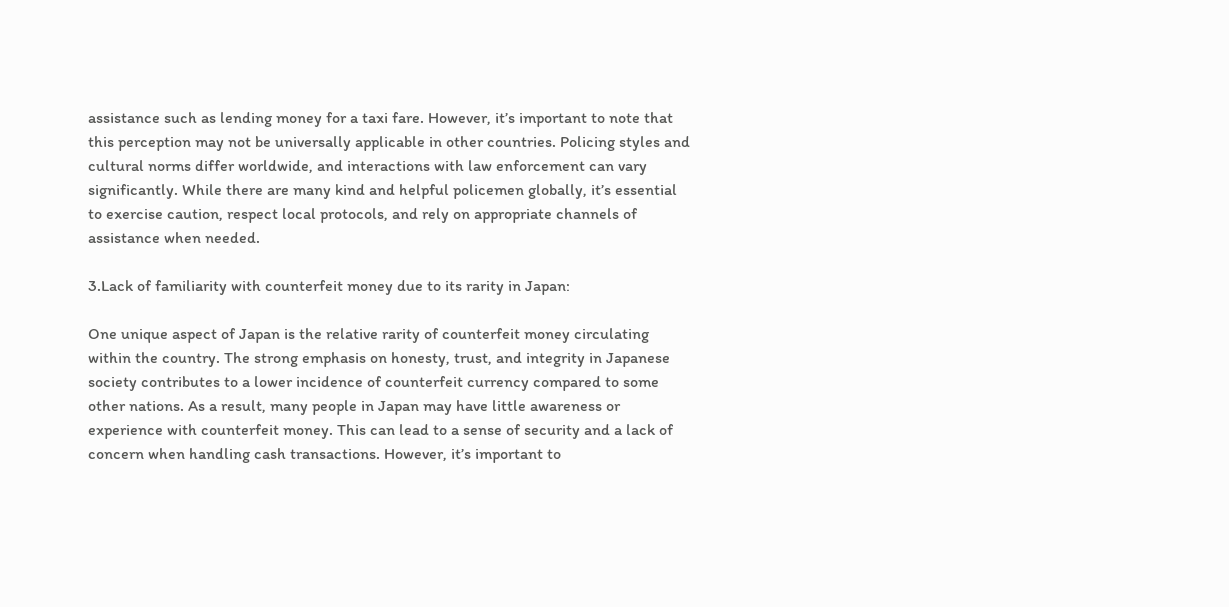assistance such as lending money for a taxi fare. However, it’s important to note that this perception may not be universally applicable in other countries. Policing styles and cultural norms differ worldwide, and interactions with law enforcement can vary significantly. While there are many kind and helpful policemen globally, it’s essential to exercise caution, respect local protocols, and rely on appropriate channels of assistance when needed.

3.Lack of familiarity with counterfeit money due to its rarity in Japan:

One unique aspect of Japan is the relative rarity of counterfeit money circulating within the country. The strong emphasis on honesty, trust, and integrity in Japanese society contributes to a lower incidence of counterfeit currency compared to some other nations. As a result, many people in Japan may have little awareness or experience with counterfeit money. This can lead to a sense of security and a lack of concern when handling cash transactions. However, it’s important to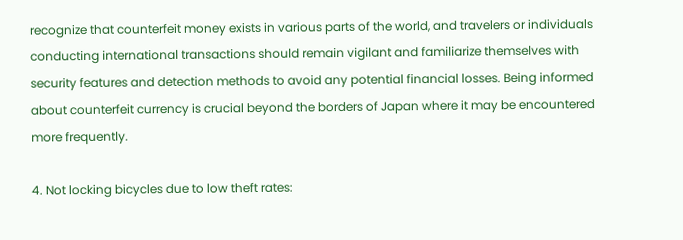recognize that counterfeit money exists in various parts of the world, and travelers or individuals conducting international transactions should remain vigilant and familiarize themselves with security features and detection methods to avoid any potential financial losses. Being informed about counterfeit currency is crucial beyond the borders of Japan where it may be encountered more frequently.

4. Not locking bicycles due to low theft rates: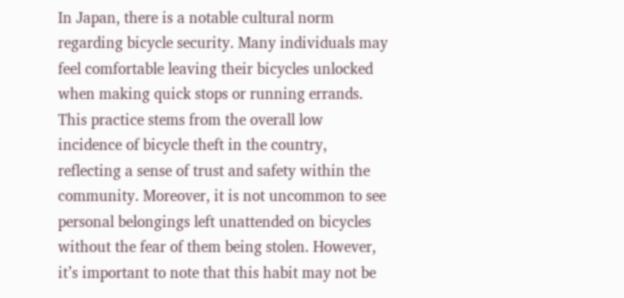In Japan, there is a notable cultural norm regarding bicycle security. Many individuals may feel comfortable leaving their bicycles unlocked when making quick stops or running errands. This practice stems from the overall low incidence of bicycle theft in the country, reflecting a sense of trust and safety within the community. Moreover, it is not uncommon to see personal belongings left unattended on bicycles without the fear of them being stolen. However, it’s important to note that this habit may not be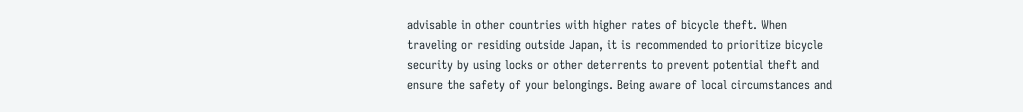advisable in other countries with higher rates of bicycle theft. When traveling or residing outside Japan, it is recommended to prioritize bicycle security by using locks or other deterrents to prevent potential theft and ensure the safety of your belongings. Being aware of local circumstances and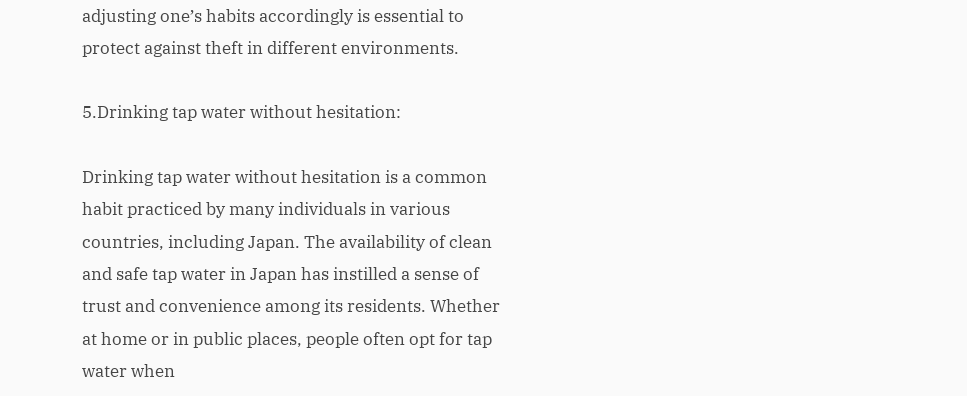adjusting one’s habits accordingly is essential to protect against theft in different environments.

5.Drinking tap water without hesitation:

Drinking tap water without hesitation is a common habit practiced by many individuals in various countries, including Japan. The availability of clean and safe tap water in Japan has instilled a sense of trust and convenience among its residents. Whether at home or in public places, people often opt for tap water when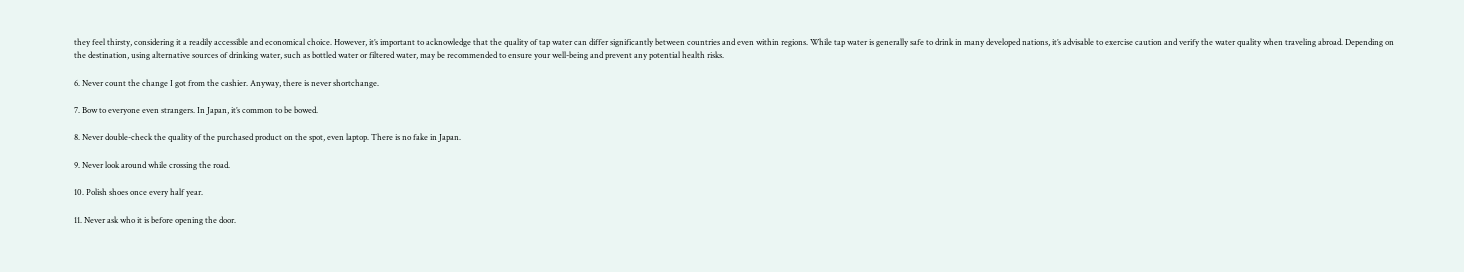they feel thirsty, considering it a readily accessible and economical choice. However, it’s important to acknowledge that the quality of tap water can differ significantly between countries and even within regions. While tap water is generally safe to drink in many developed nations, it’s advisable to exercise caution and verify the water quality when traveling abroad. Depending on the destination, using alternative sources of drinking water, such as bottled water or filtered water, may be recommended to ensure your well-being and prevent any potential health risks.

6. Never count the change I got from the cashier. Anyway, there is never shortchange.

7. Bow to everyone even strangers. In Japan, it’s common to be bowed.

8. Never double-check the quality of the purchased product on the spot, even laptop. There is no fake in Japan.

9. Never look around while crossing the road.

10. Polish shoes once every half year.

11. Never ask who it is before opening the door.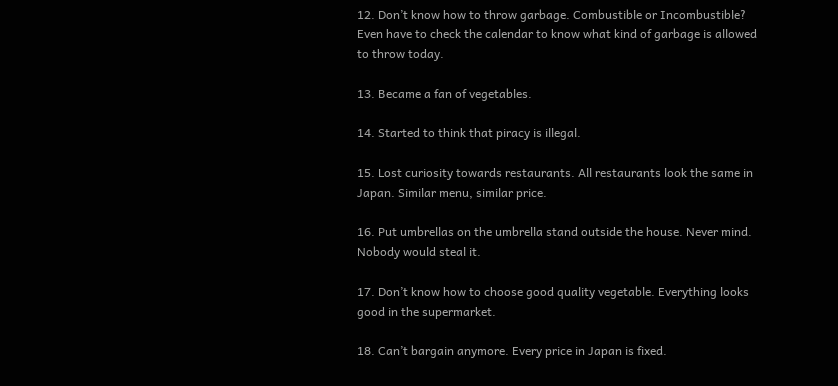12. Don’t know how to throw garbage. Combustible or Incombustible? Even have to check the calendar to know what kind of garbage is allowed to throw today.

13. Became a fan of vegetables.

14. Started to think that piracy is illegal.

15. Lost curiosity towards restaurants. All restaurants look the same in Japan. Similar menu, similar price.

16. Put umbrellas on the umbrella stand outside the house. Never mind. Nobody would steal it.

17. Don’t know how to choose good quality vegetable. Everything looks good in the supermarket.

18. Can’t bargain anymore. Every price in Japan is fixed.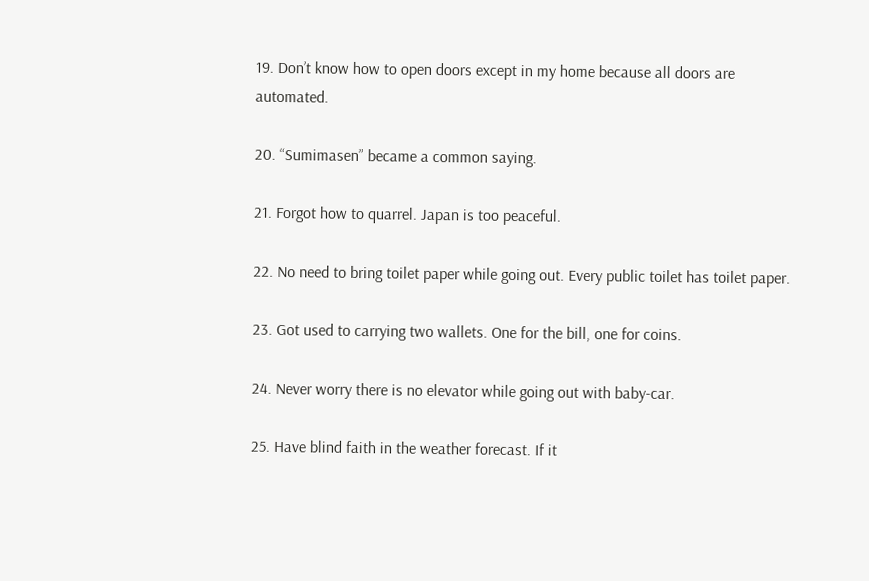19. Don’t know how to open doors except in my home because all doors are automated.

20. “Sumimasen” became a common saying.

21. Forgot how to quarrel. Japan is too peaceful.

22. No need to bring toilet paper while going out. Every public toilet has toilet paper.

23. Got used to carrying two wallets. One for the bill, one for coins.

24. Never worry there is no elevator while going out with baby-car.

25. Have blind faith in the weather forecast. If it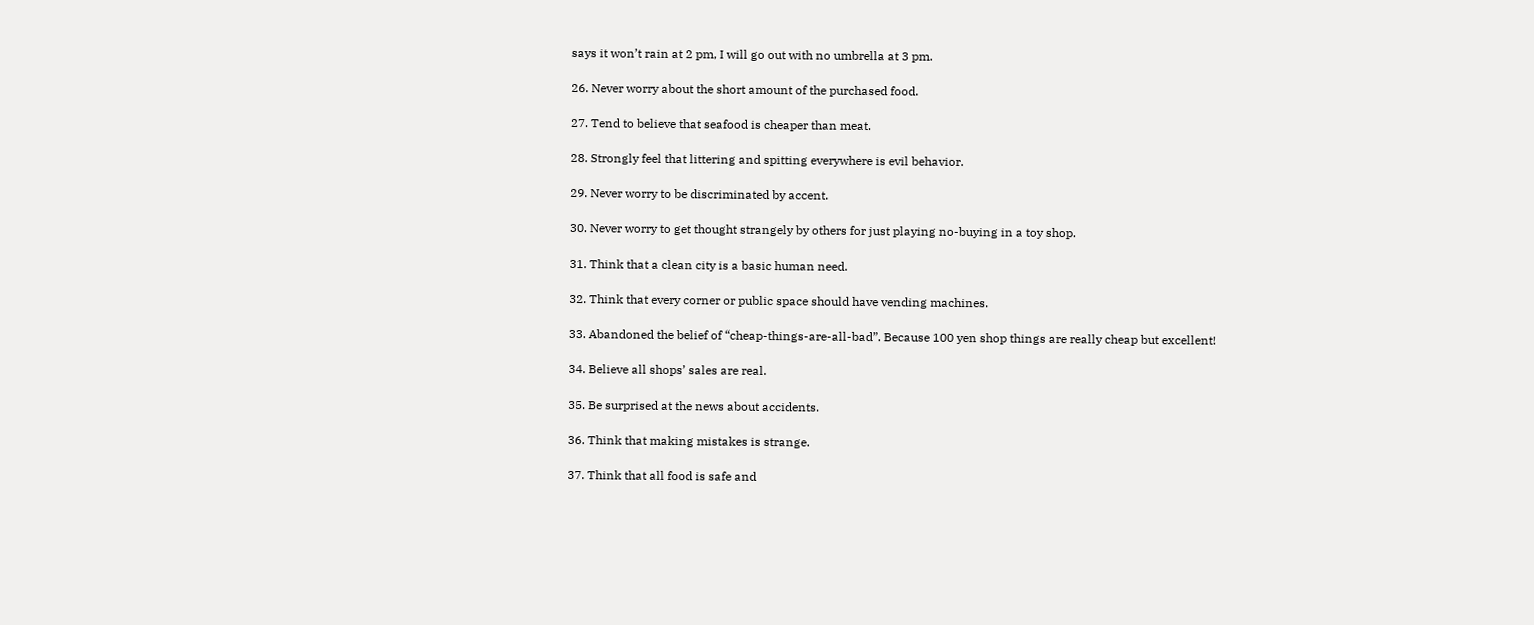says it won’t rain at 2 pm, I will go out with no umbrella at 3 pm.

26. Never worry about the short amount of the purchased food.

27. Tend to believe that seafood is cheaper than meat.

28. Strongly feel that littering and spitting everywhere is evil behavior.

29. Never worry to be discriminated by accent.

30. Never worry to get thought strangely by others for just playing no-buying in a toy shop.

31. Think that a clean city is a basic human need.

32. Think that every corner or public space should have vending machines.

33. Abandoned the belief of “cheap-things-are-all-bad”. Because 100 yen shop things are really cheap but excellent!

34. Believe all shops’ sales are real.

35. Be surprised at the news about accidents.

36. Think that making mistakes is strange.

37. Think that all food is safe and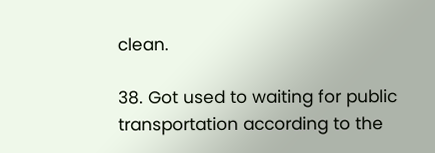clean.

38. Got used to waiting for public transportation according to the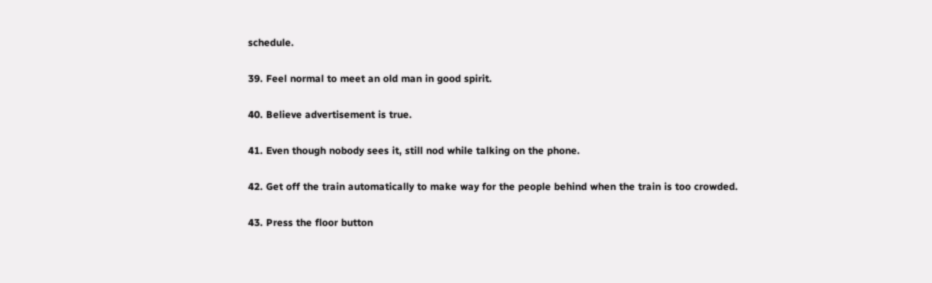schedule.

39. Feel normal to meet an old man in good spirit.

40. Believe advertisement is true.

41. Even though nobody sees it, still nod while talking on the phone.

42. Get off the train automatically to make way for the people behind when the train is too crowded.

43. Press the floor button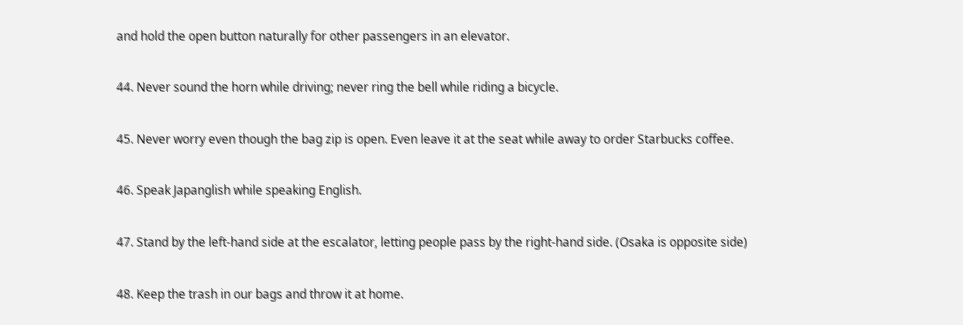and hold the open button naturally for other passengers in an elevator.

44. Never sound the horn while driving; never ring the bell while riding a bicycle.

45. Never worry even though the bag zip is open. Even leave it at the seat while away to order Starbucks coffee.

46. Speak Japanglish while speaking English.

47. Stand by the left-hand side at the escalator, letting people pass by the right-hand side. (Osaka is opposite side)

48. Keep the trash in our bags and throw it at home.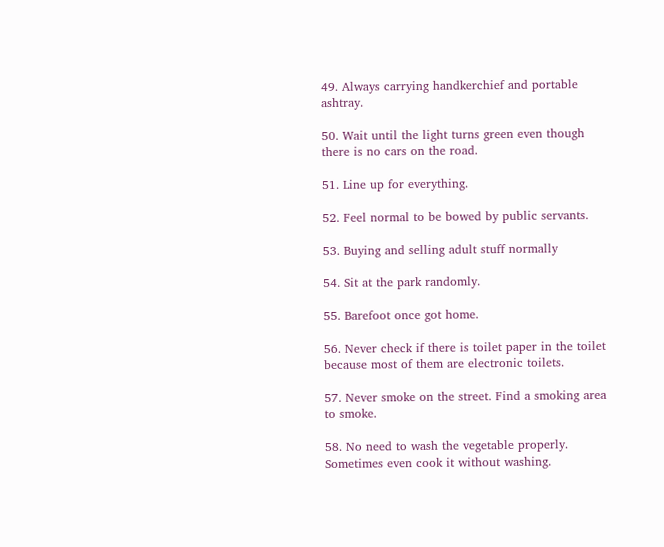49. Always carrying handkerchief and portable ashtray.

50. Wait until the light turns green even though there is no cars on the road.

51. Line up for everything.

52. Feel normal to be bowed by public servants.

53. Buying and selling adult stuff normally

54. Sit at the park randomly.

55. Barefoot once got home.

56. Never check if there is toilet paper in the toilet because most of them are electronic toilets.

57. Never smoke on the street. Find a smoking area to smoke.

58. No need to wash the vegetable properly. Sometimes even cook it without washing.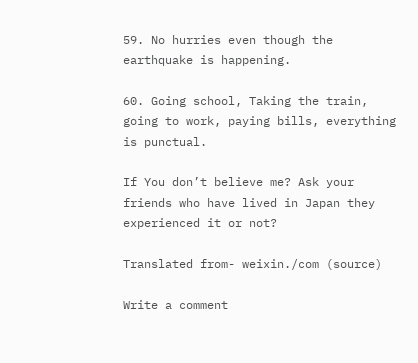59. No hurries even though the earthquake is happening.

60. Going school, Taking the train, going to work, paying bills, everything is punctual.

If You don’t believe me? Ask your friends who have lived in Japan they experienced it or not?

Translated from- weixin./com (source)

Write a comment